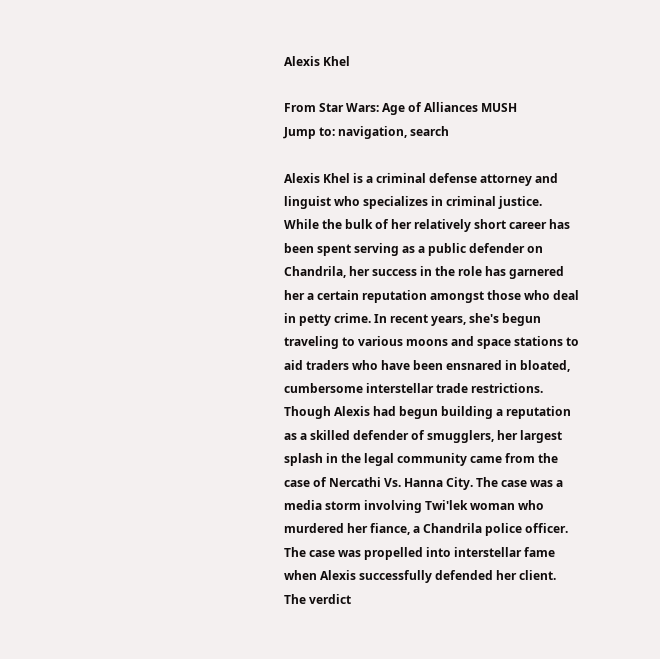Alexis Khel

From Star Wars: Age of Alliances MUSH
Jump to: navigation, search

Alexis Khel is a criminal defense attorney and linguist who specializes in criminal justice. While the bulk of her relatively short career has been spent serving as a public defender on Chandrila, her success in the role has garnered her a certain reputation amongst those who deal in petty crime. In recent years, she's begun traveling to various moons and space stations to aid traders who have been ensnared in bloated, cumbersome interstellar trade restrictions. Though Alexis had begun building a reputation as a skilled defender of smugglers, her largest splash in the legal community came from the case of Nercathi Vs. Hanna City. The case was a media storm involving Twi'lek woman who murdered her fiance, a Chandrila police officer. The case was propelled into interstellar fame when Alexis successfully defended her client. The verdict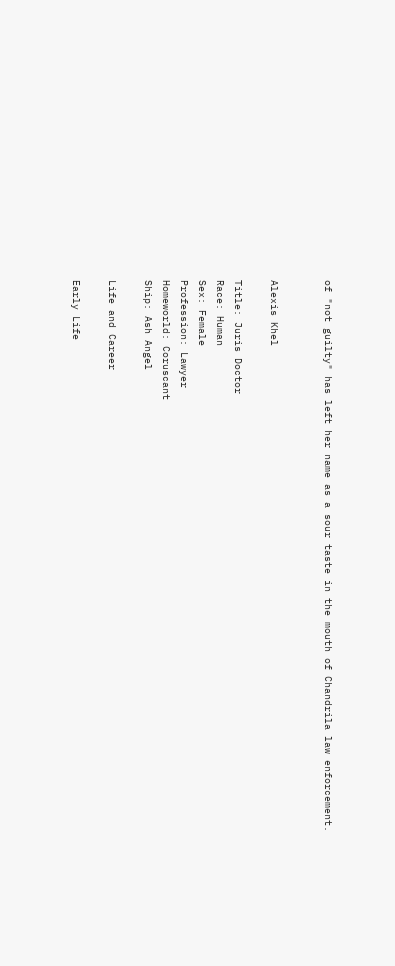of "not guilty" has left her name as a sour taste in the mouth of Chandrila law enforcement.


Alexis Khel

Title: Juris Doctor
Race: Human
Sex: Female
Profession: Lawyer
Homeworld: Coruscant
Ship: Ash Angel

Life and Career

Early Life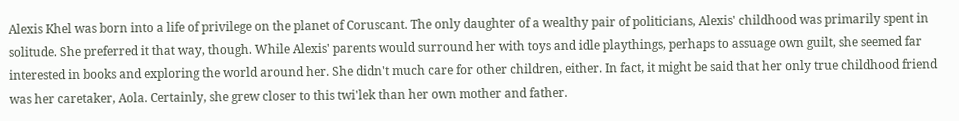Alexis Khel was born into a life of privilege on the planet of Coruscant. The only daughter of a wealthy pair of politicians, Alexis' childhood was primarily spent in solitude. She preferred it that way, though. While Alexis' parents would surround her with toys and idle playthings, perhaps to assuage own guilt, she seemed far interested in books and exploring the world around her. She didn't much care for other children, either. In fact, it might be said that her only true childhood friend was her caretaker, Aola. Certainly, she grew closer to this twi'lek than her own mother and father.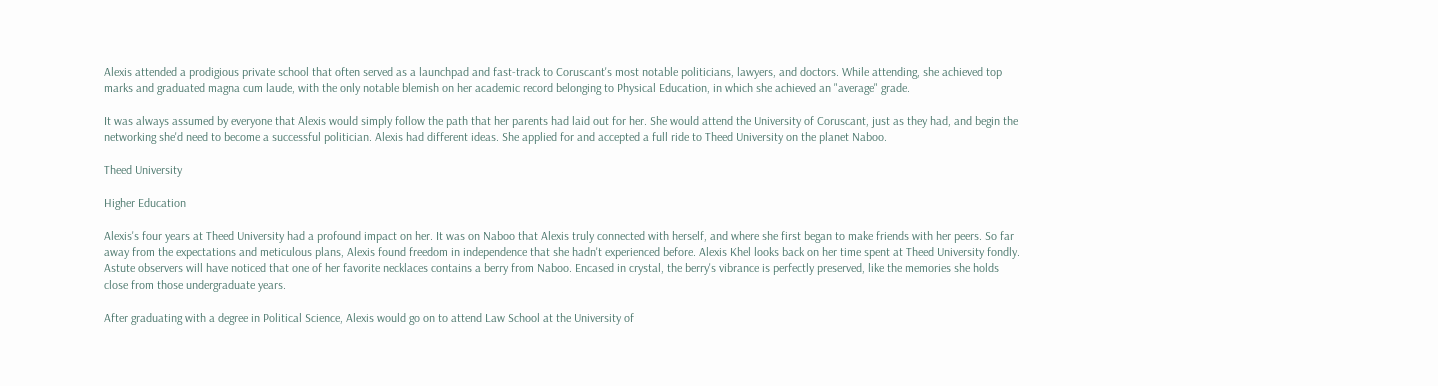Alexis attended a prodigious private school that often served as a launchpad and fast-track to Coruscant's most notable politicians, lawyers, and doctors. While attending, she achieved top marks and graduated magna cum laude, with the only notable blemish on her academic record belonging to Physical Education, in which she achieved an "average" grade.

It was always assumed by everyone that Alexis would simply follow the path that her parents had laid out for her. She would attend the University of Coruscant, just as they had, and begin the networking she'd need to become a successful politician. Alexis had different ideas. She applied for and accepted a full ride to Theed University on the planet Naboo.

Theed University

Higher Education

Alexis's four years at Theed University had a profound impact on her. It was on Naboo that Alexis truly connected with herself, and where she first began to make friends with her peers. So far away from the expectations and meticulous plans, Alexis found freedom in independence that she hadn't experienced before. Alexis Khel looks back on her time spent at Theed University fondly. Astute observers will have noticed that one of her favorite necklaces contains a berry from Naboo. Encased in crystal, the berry's vibrance is perfectly preserved, like the memories she holds close from those undergraduate years.

After graduating with a degree in Political Science, Alexis would go on to attend Law School at the University of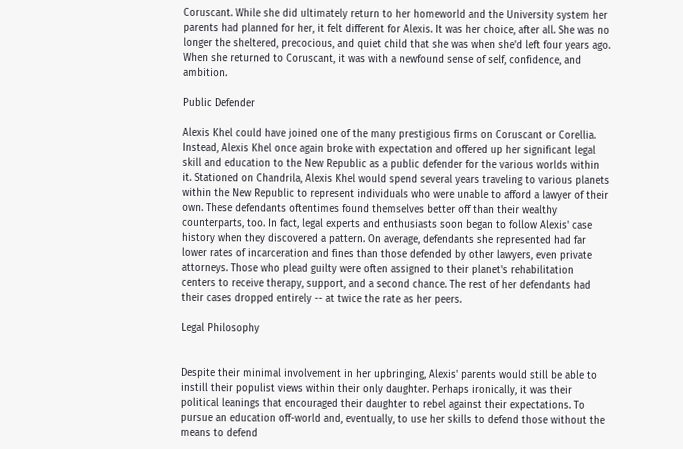Coruscant. While she did ultimately return to her homeworld and the University system her parents had planned for her, it felt different for Alexis. It was her choice, after all. She was no longer the sheltered, precocious, and quiet child that she was when she'd left four years ago. When she returned to Coruscant, it was with a newfound sense of self, confidence, and ambition.

Public Defender

Alexis Khel could have joined one of the many prestigious firms on Coruscant or Corellia. Instead, Alexis Khel once again broke with expectation and offered up her significant legal skill and education to the New Republic as a public defender for the various worlds within it. Stationed on Chandrila, Alexis Khel would spend several years traveling to various planets within the New Republic to represent individuals who were unable to afford a lawyer of their own. These defendants oftentimes found themselves better off than their wealthy counterparts, too. In fact, legal experts and enthusiasts soon began to follow Alexis' case history when they discovered a pattern. On average, defendants she represented had far lower rates of incarceration and fines than those defended by other lawyers, even private attorneys. Those who plead guilty were often assigned to their planet's rehabilitation centers to receive therapy, support, and a second chance. The rest of her defendants had their cases dropped entirely -- at twice the rate as her peers.

Legal Philosophy


Despite their minimal involvement in her upbringing, Alexis' parents would still be able to instill their populist views within their only daughter. Perhaps ironically, it was their political leanings that encouraged their daughter to rebel against their expectations. To pursue an education off-world and, eventually, to use her skills to defend those without the means to defend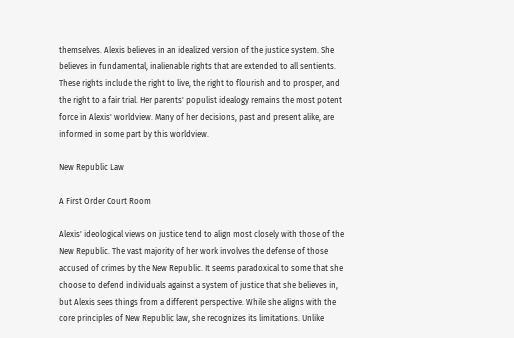themselves. Alexis believes in an idealized version of the justice system. She believes in fundamental, inalienable rights that are extended to all sentients. These rights include the right to live, the right to flourish and to prosper, and the right to a fair trial. Her parents' populist idealogy remains the most potent force in Alexis' worldview. Many of her decisions, past and present alike, are informed in some part by this worldview.

New Republic Law

A First Order Court Room

Alexis' ideological views on justice tend to align most closely with those of the New Republic. The vast majority of her work involves the defense of those accused of crimes by the New Republic. It seems paradoxical to some that she choose to defend individuals against a system of justice that she believes in, but Alexis sees things from a different perspective. While she aligns with the core principles of New Republic law, she recognizes its limitations. Unlike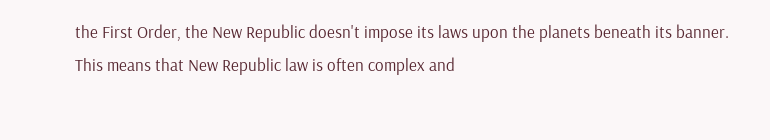the First Order, the New Republic doesn't impose its laws upon the planets beneath its banner. This means that New Republic law is often complex and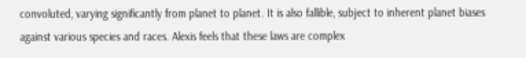convoluted, varying significantly from planet to planet. It is also fallible, subject to inherent planet biases against various species and races. Alexis feels that these laws are complex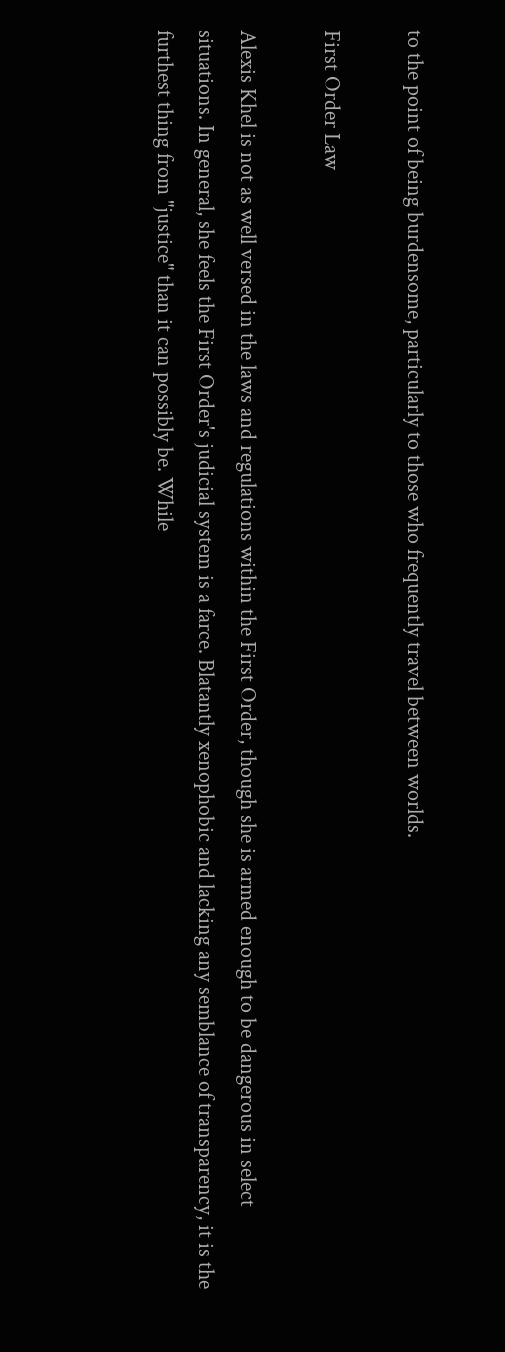to the point of being burdensome, particularly to those who frequently travel between worlds.

First Order Law

Alexis Khel is not as well versed in the laws and regulations within the First Order, though she is armed enough to be dangerous in select situations. In general, she feels the First Order's judicial system is a farce. Blatantly xenophobic and lacking any semblance of transparency, it is the furthest thing from "justice" than it can possibly be. While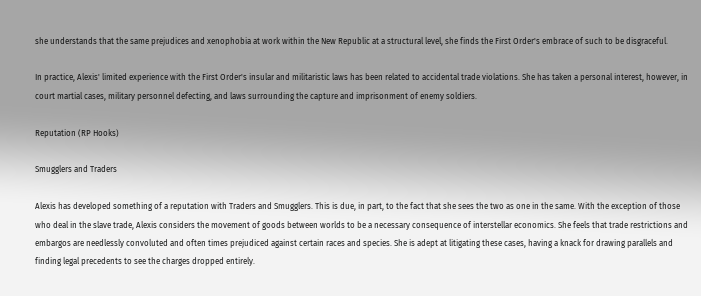she understands that the same prejudices and xenophobia at work within the New Republic at a structural level, she finds the First Order's embrace of such to be disgraceful.

In practice, Alexis' limited experience with the First Order's insular and militaristic laws has been related to accidental trade violations. She has taken a personal interest, however, in court martial cases, military personnel defecting, and laws surrounding the capture and imprisonment of enemy soldiers.

Reputation (RP Hooks)

Smugglers and Traders

Alexis has developed something of a reputation with Traders and Smugglers. This is due, in part, to the fact that she sees the two as one in the same. With the exception of those who deal in the slave trade, Alexis considers the movement of goods between worlds to be a necessary consequence of interstellar economics. She feels that trade restrictions and embargos are needlessly convoluted and often times prejudiced against certain races and species. She is adept at litigating these cases, having a knack for drawing parallels and finding legal precedents to see the charges dropped entirely.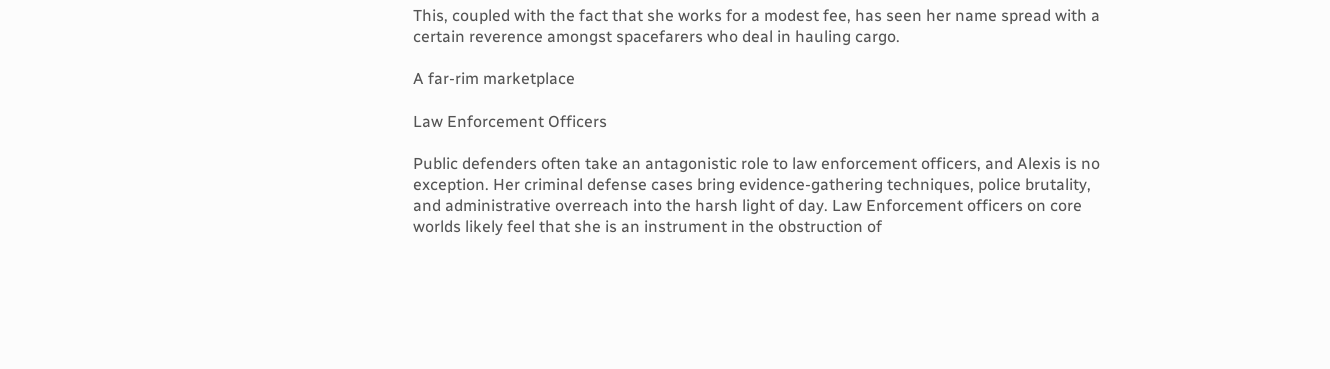This, coupled with the fact that she works for a modest fee, has seen her name spread with a certain reverence amongst spacefarers who deal in hauling cargo.

A far-rim marketplace

Law Enforcement Officers

Public defenders often take an antagonistic role to law enforcement officers, and Alexis is no exception. Her criminal defense cases bring evidence-gathering techniques, police brutality, and administrative overreach into the harsh light of day. Law Enforcement officers on core worlds likely feel that she is an instrument in the obstruction of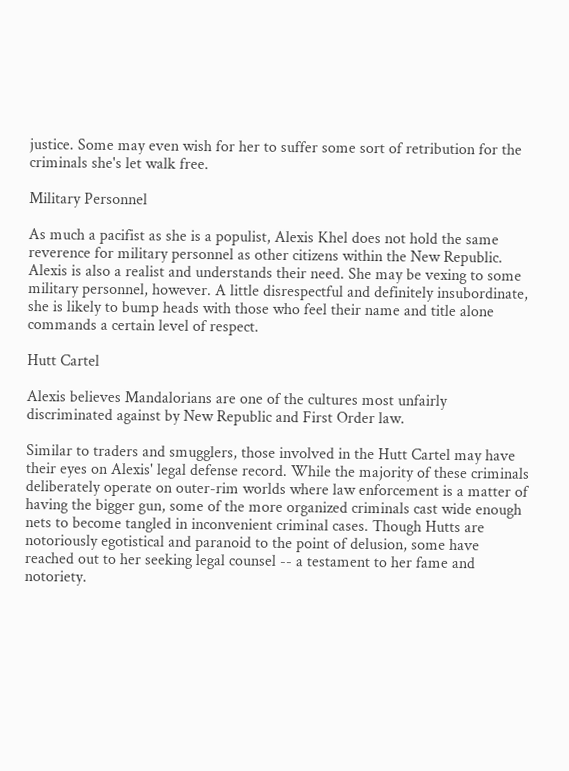justice. Some may even wish for her to suffer some sort of retribution for the criminals she's let walk free.

Military Personnel

As much a pacifist as she is a populist, Alexis Khel does not hold the same reverence for military personnel as other citizens within the New Republic. Alexis is also a realist and understands their need. She may be vexing to some military personnel, however. A little disrespectful and definitely insubordinate, she is likely to bump heads with those who feel their name and title alone commands a certain level of respect.

Hutt Cartel

Alexis believes Mandalorians are one of the cultures most unfairly discriminated against by New Republic and First Order law.

Similar to traders and smugglers, those involved in the Hutt Cartel may have their eyes on Alexis' legal defense record. While the majority of these criminals deliberately operate on outer-rim worlds where law enforcement is a matter of having the bigger gun, some of the more organized criminals cast wide enough nets to become tangled in inconvenient criminal cases. Though Hutts are notoriously egotistical and paranoid to the point of delusion, some have reached out to her seeking legal counsel -- a testament to her fame and notoriety.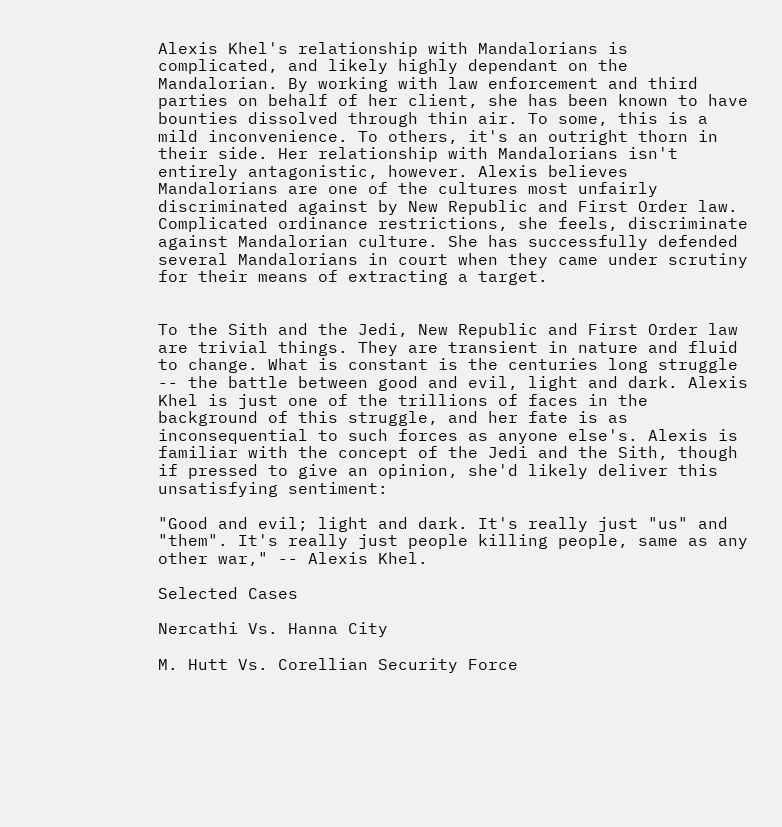Alexis Khel's relationship with Mandalorians is complicated, and likely highly dependant on the Mandalorian. By working with law enforcement and third parties on behalf of her client, she has been known to have bounties dissolved through thin air. To some, this is a mild inconvenience. To others, it's an outright thorn in their side. Her relationship with Mandalorians isn't entirely antagonistic, however. Alexis believes Mandalorians are one of the cultures most unfairly discriminated against by New Republic and First Order law. Complicated ordinance restrictions, she feels, discriminate against Mandalorian culture. She has successfully defended several Mandalorians in court when they came under scrutiny for their means of extracting a target.


To the Sith and the Jedi, New Republic and First Order law are trivial things. They are transient in nature and fluid to change. What is constant is the centuries long struggle -- the battle between good and evil, light and dark. Alexis Khel is just one of the trillions of faces in the background of this struggle, and her fate is as inconsequential to such forces as anyone else's. Alexis is familiar with the concept of the Jedi and the Sith, though if pressed to give an opinion, she'd likely deliver this unsatisfying sentiment:

"Good and evil; light and dark. It's really just "us" and "them". It's really just people killing people, same as any other war," -- Alexis Khel.

Selected Cases

Nercathi Vs. Hanna City

M. Hutt Vs. Corellian Security Force